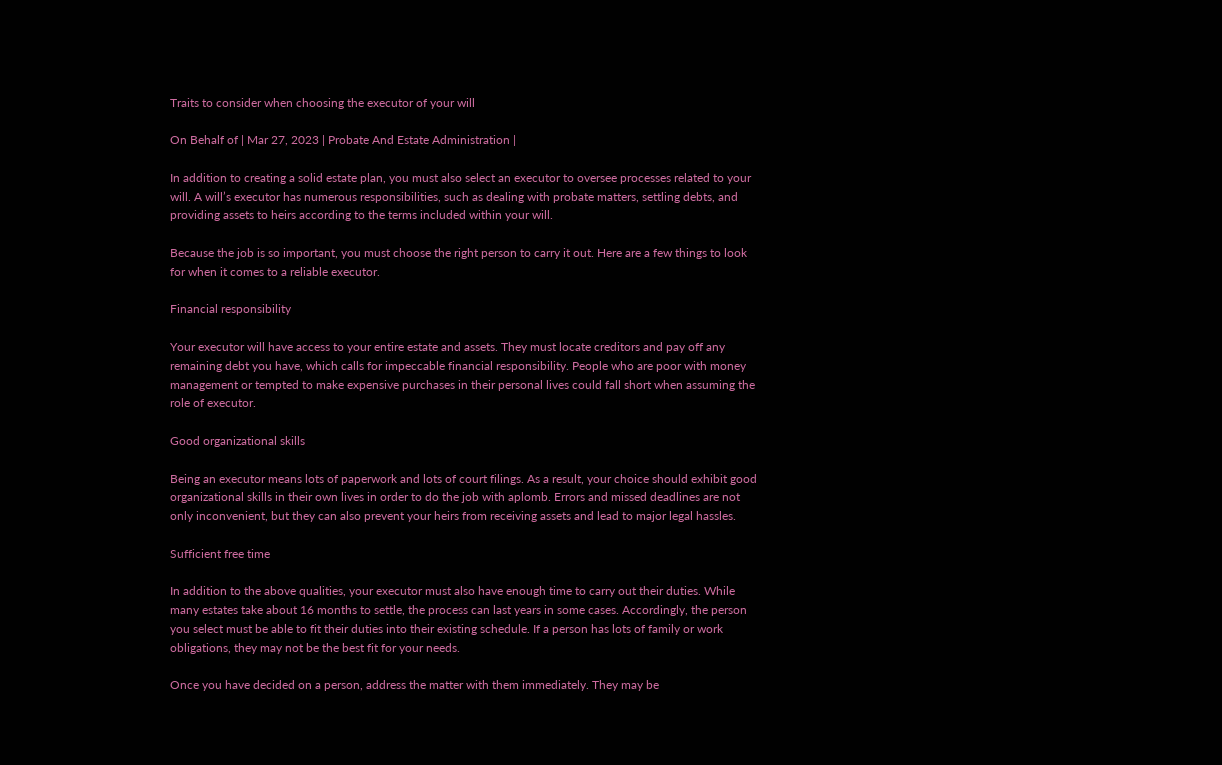Traits to consider when choosing the executor of your will

On Behalf of | Mar 27, 2023 | Probate And Estate Administration |

In addition to creating a solid estate plan, you must also select an executor to oversee processes related to your will. A will’s executor has numerous responsibilities, such as dealing with probate matters, settling debts, and providing assets to heirs according to the terms included within your will.

Because the job is so important, you must choose the right person to carry it out. Here are a few things to look for when it comes to a reliable executor.

Financial responsibility

Your executor will have access to your entire estate and assets. They must locate creditors and pay off any remaining debt you have, which calls for impeccable financial responsibility. People who are poor with money management or tempted to make expensive purchases in their personal lives could fall short when assuming the role of executor.

Good organizational skills

Being an executor means lots of paperwork and lots of court filings. As a result, your choice should exhibit good organizational skills in their own lives in order to do the job with aplomb. Errors and missed deadlines are not only inconvenient, but they can also prevent your heirs from receiving assets and lead to major legal hassles.

Sufficient free time

In addition to the above qualities, your executor must also have enough time to carry out their duties. While many estates take about 16 months to settle, the process can last years in some cases. Accordingly, the person you select must be able to fit their duties into their existing schedule. If a person has lots of family or work obligations, they may not be the best fit for your needs.

Once you have decided on a person, address the matter with them immediately. They may be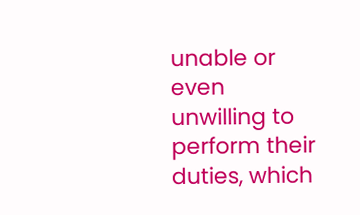unable or even unwilling to perform their duties, which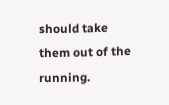should take them out of the running.